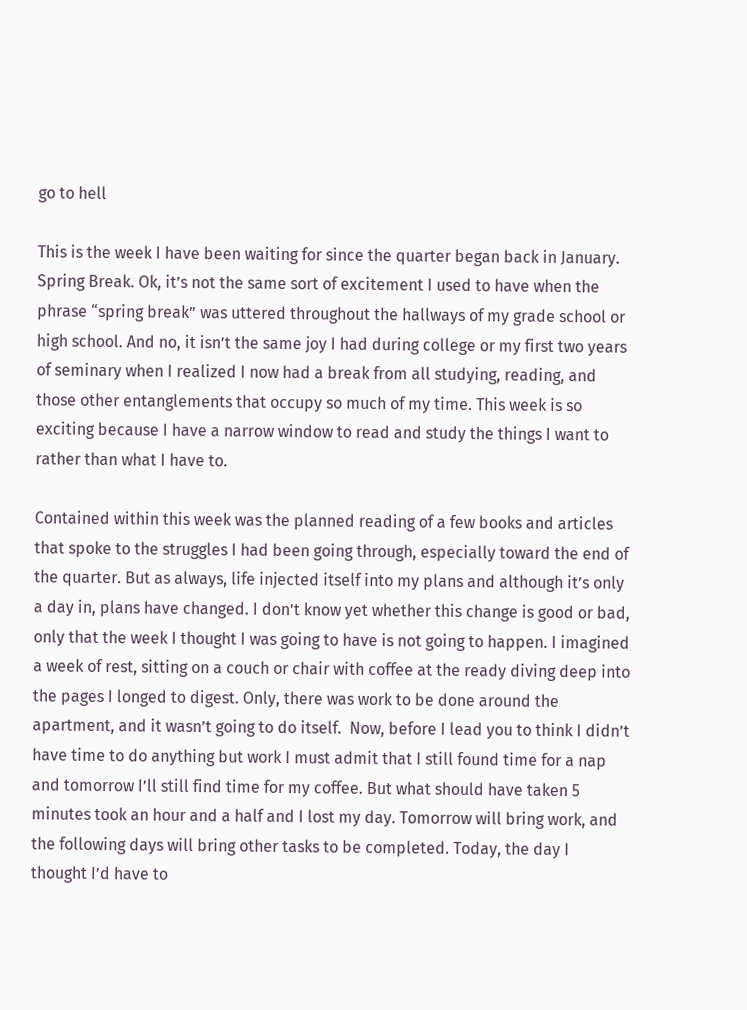go to hell

This is the week I have been waiting for since the quarter began back in January. Spring Break. Ok, it’s not the same sort of excitement I used to have when the phrase “spring break” was uttered throughout the hallways of my grade school or high school. And no, it isn’t the same joy I had during college or my first two years of seminary when I realized I now had a break from all studying, reading, and those other entanglements that occupy so much of my time. This week is so exciting because I have a narrow window to read and study the things I want to rather than what I have to.

Contained within this week was the planned reading of a few books and articles that spoke to the struggles I had been going through, especially toward the end of the quarter. But as always, life injected itself into my plans and although it’s only a day in, plans have changed. I don’t know yet whether this change is good or bad, only that the week I thought I was going to have is not going to happen. I imagined a week of rest, sitting on a couch or chair with coffee at the ready diving deep into the pages I longed to digest. Only, there was work to be done around the apartment, and it wasn’t going to do itself.  Now, before I lead you to think I didn’t have time to do anything but work I must admit that I still found time for a nap and tomorrow I’ll still find time for my coffee. But what should have taken 5 minutes took an hour and a half and I lost my day. Tomorrow will bring work, and the following days will bring other tasks to be completed. Today, the day I thought I’d have to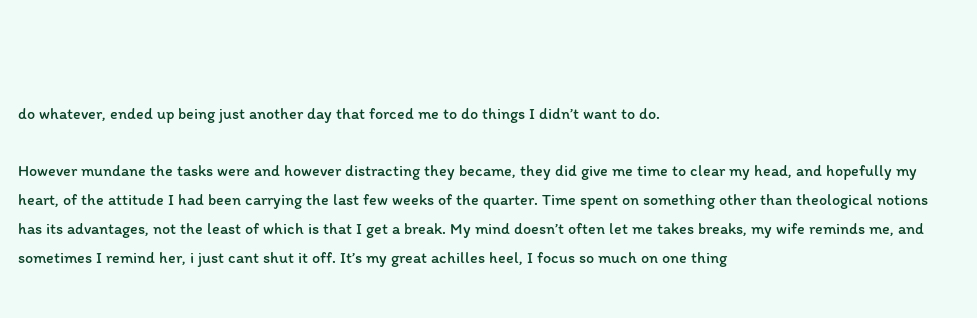do whatever, ended up being just another day that forced me to do things I didn’t want to do.

However mundane the tasks were and however distracting they became, they did give me time to clear my head, and hopefully my heart, of the attitude I had been carrying the last few weeks of the quarter. Time spent on something other than theological notions has its advantages, not the least of which is that I get a break. My mind doesn’t often let me takes breaks, my wife reminds me, and sometimes I remind her, i just cant shut it off. It’s my great achilles heel, I focus so much on one thing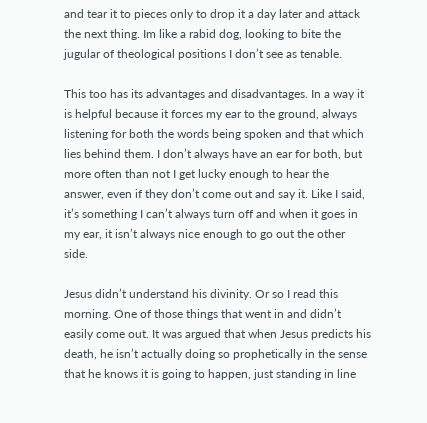and tear it to pieces only to drop it a day later and attack the next thing. Im like a rabid dog, looking to bite the jugular of theological positions I don’t see as tenable.

This too has its advantages and disadvantages. In a way it is helpful because it forces my ear to the ground, always listening for both the words being spoken and that which lies behind them. I don’t always have an ear for both, but more often than not I get lucky enough to hear the answer, even if they don’t come out and say it. Like I said, it’s something I can’t always turn off and when it goes in my ear, it isn’t always nice enough to go out the other side.

Jesus didn’t understand his divinity. Or so I read this morning. One of those things that went in and didn’t easily come out. It was argued that when Jesus predicts his death, he isn’t actually doing so prophetically in the sense that he knows it is going to happen, just standing in line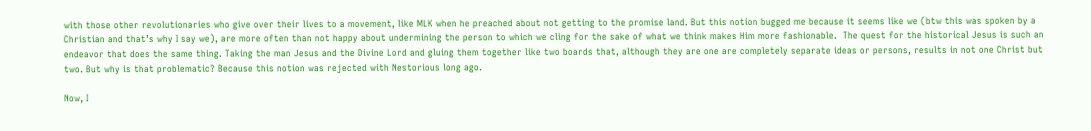with those other revolutionaries who give over their lives to a movement, like MLK when he preached about not getting to the promise land. But this notion bugged me because it seems like we (btw this was spoken by a Christian and that’s why I say we), are more often than not happy about undermining the person to which we cling for the sake of what we think makes Him more fashionable.  The quest for the historical Jesus is such an endeavor that does the same thing. Taking the man Jesus and the Divine Lord and gluing them together like two boards that, although they are one are completely separate ideas or persons, results in not one Christ but two. But why is that problematic? Because this notion was rejected with Nestorious long ago.

Now, I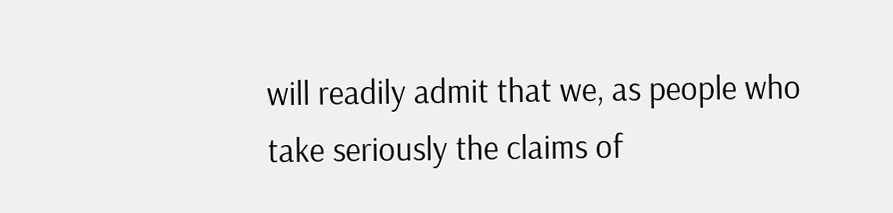will readily admit that we, as people who take seriously the claims of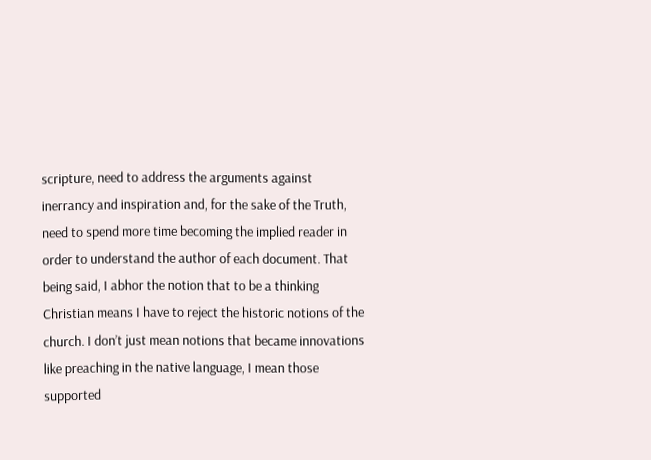scripture, need to address the arguments against inerrancy and inspiration and, for the sake of the Truth, need to spend more time becoming the implied reader in order to understand the author of each document. That being said, I abhor the notion that to be a thinking Christian means I have to reject the historic notions of the church. I don’t just mean notions that became innovations like preaching in the native language, I mean those supported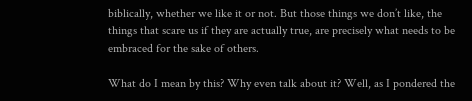biblically, whether we like it or not. But those things we don’t like, the things that scare us if they are actually true, are precisely what needs to be embraced for the sake of others.

What do I mean by this? Why even talk about it? Well, as I pondered the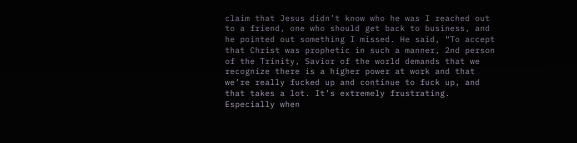claim that Jesus didn’t know who he was I reached out to a friend, one who should get back to business, and he pointed out something I missed. He said, “To accept that Christ was prophetic in such a manner, 2nd person of the Trinity, Savior of the world demands that we recognize there is a higher power at work and that we’re really fucked up and continue to fuck up, and that takes a lot. It’s extremely frustrating. Especially when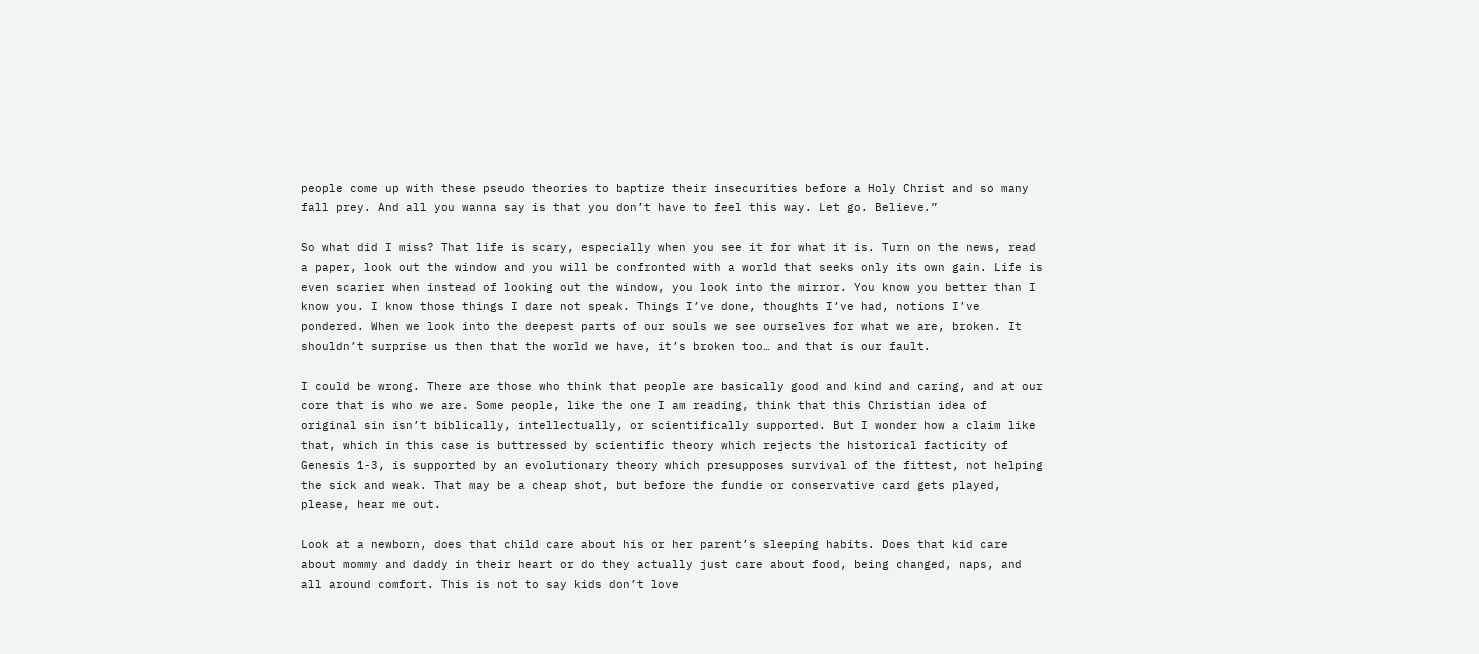people come up with these pseudo theories to baptize their insecurities before a Holy Christ and so many fall prey. And all you wanna say is that you don’t have to feel this way. Let go. Believe.”

So what did I miss? That life is scary, especially when you see it for what it is. Turn on the news, read a paper, look out the window and you will be confronted with a world that seeks only its own gain. Life is even scarier when instead of looking out the window, you look into the mirror. You know you better than I know you. I know those things I dare not speak. Things I’ve done, thoughts I’ve had, notions I’ve pondered. When we look into the deepest parts of our souls we see ourselves for what we are, broken. It shouldn’t surprise us then that the world we have, it’s broken too… and that is our fault.

I could be wrong. There are those who think that people are basically good and kind and caring, and at our core that is who we are. Some people, like the one I am reading, think that this Christian idea of original sin isn’t biblically, intellectually, or scientifically supported. But I wonder how a claim like that, which in this case is buttressed by scientific theory which rejects the historical facticity of Genesis 1-3, is supported by an evolutionary theory which presupposes survival of the fittest, not helping the sick and weak. That may be a cheap shot, but before the fundie or conservative card gets played, please, hear me out.

Look at a newborn, does that child care about his or her parent’s sleeping habits. Does that kid care about mommy and daddy in their heart or do they actually just care about food, being changed, naps, and all around comfort. This is not to say kids don’t love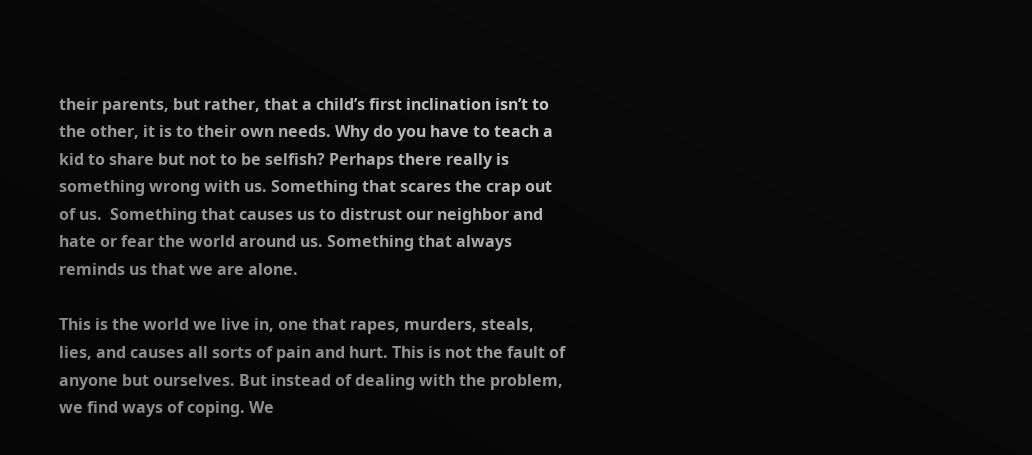their parents, but rather, that a child’s first inclination isn’t to the other, it is to their own needs. Why do you have to teach a kid to share but not to be selfish? Perhaps there really is something wrong with us. Something that scares the crap out of us.  Something that causes us to distrust our neighbor and hate or fear the world around us. Something that always reminds us that we are alone.

This is the world we live in, one that rapes, murders, steals, lies, and causes all sorts of pain and hurt. This is not the fault of anyone but ourselves. But instead of dealing with the problem, we find ways of coping. We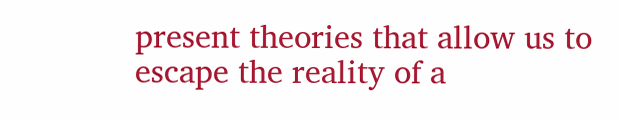present theories that allow us to escape the reality of a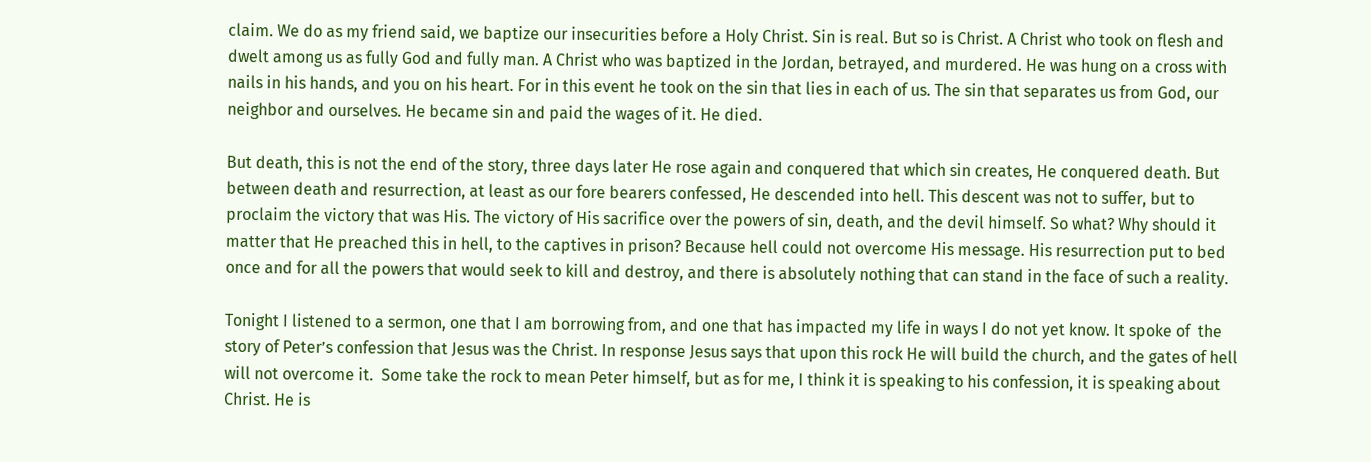claim. We do as my friend said, we baptize our insecurities before a Holy Christ. Sin is real. But so is Christ. A Christ who took on flesh and dwelt among us as fully God and fully man. A Christ who was baptized in the Jordan, betrayed, and murdered. He was hung on a cross with nails in his hands, and you on his heart. For in this event he took on the sin that lies in each of us. The sin that separates us from God, our neighbor and ourselves. He became sin and paid the wages of it. He died.

But death, this is not the end of the story, three days later He rose again and conquered that which sin creates, He conquered death. But between death and resurrection, at least as our fore bearers confessed, He descended into hell. This descent was not to suffer, but to proclaim the victory that was His. The victory of His sacrifice over the powers of sin, death, and the devil himself. So what? Why should it matter that He preached this in hell, to the captives in prison? Because hell could not overcome His message. His resurrection put to bed once and for all the powers that would seek to kill and destroy, and there is absolutely nothing that can stand in the face of such a reality.

Tonight I listened to a sermon, one that I am borrowing from, and one that has impacted my life in ways I do not yet know. It spoke of  the story of Peter’s confession that Jesus was the Christ. In response Jesus says that upon this rock He will build the church, and the gates of hell will not overcome it.  Some take the rock to mean Peter himself, but as for me, I think it is speaking to his confession, it is speaking about Christ. He is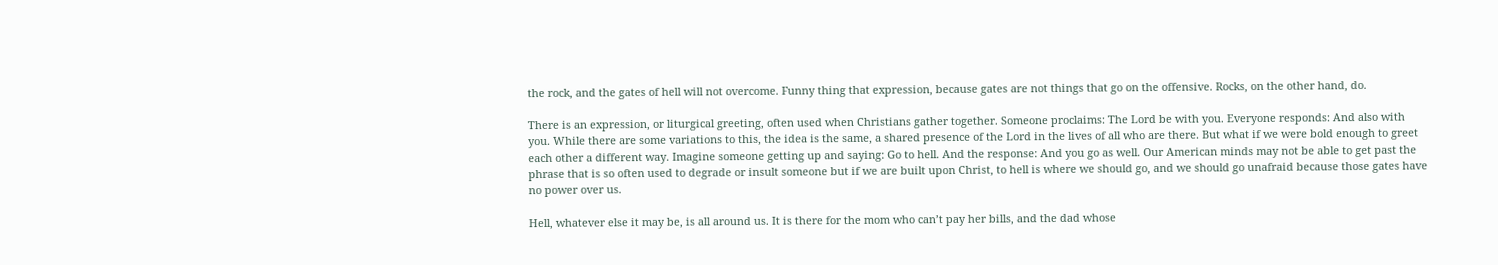the rock, and the gates of hell will not overcome. Funny thing that expression, because gates are not things that go on the offensive. Rocks, on the other hand, do.

There is an expression, or liturgical greeting, often used when Christians gather together. Someone proclaims: The Lord be with you. Everyone responds: And also with you. While there are some variations to this, the idea is the same, a shared presence of the Lord in the lives of all who are there. But what if we were bold enough to greet each other a different way. Imagine someone getting up and saying: Go to hell. And the response: And you go as well. Our American minds may not be able to get past the phrase that is so often used to degrade or insult someone but if we are built upon Christ, to hell is where we should go, and we should go unafraid because those gates have no power over us.

Hell, whatever else it may be, is all around us. It is there for the mom who can’t pay her bills, and the dad whose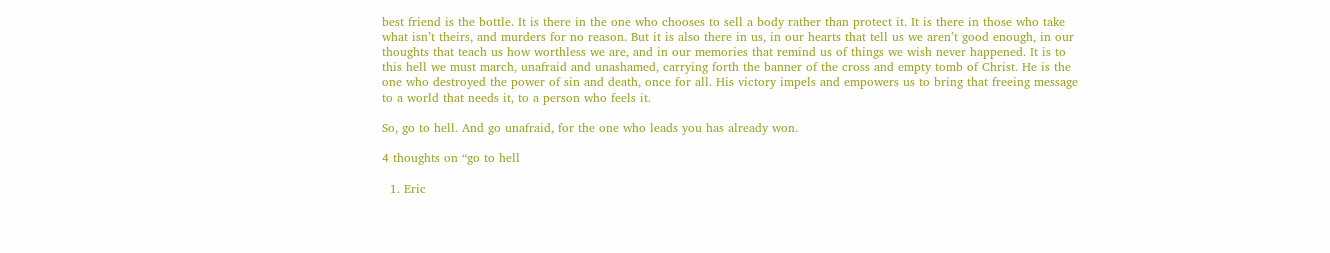best friend is the bottle. It is there in the one who chooses to sell a body rather than protect it. It is there in those who take what isn’t theirs, and murders for no reason. But it is also there in us, in our hearts that tell us we aren’t good enough, in our thoughts that teach us how worthless we are, and in our memories that remind us of things we wish never happened. It is to this hell we must march, unafraid and unashamed, carrying forth the banner of the cross and empty tomb of Christ. He is the one who destroyed the power of sin and death, once for all. His victory impels and empowers us to bring that freeing message to a world that needs it, to a person who feels it.

So, go to hell. And go unafraid, for the one who leads you has already won.

4 thoughts on “go to hell

  1. Eric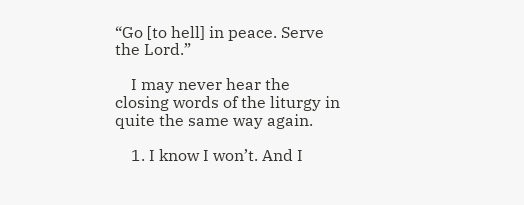“Go [to hell] in peace. Serve the Lord.”

    I may never hear the closing words of the liturgy in quite the same way again.

    1. I know I won’t. And I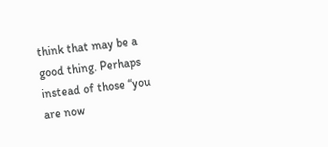think that may be a good thing. Perhaps instead of those “you are now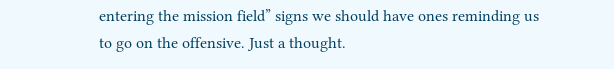entering the mission field” signs we should have ones reminding us to go on the offensive. Just a thought.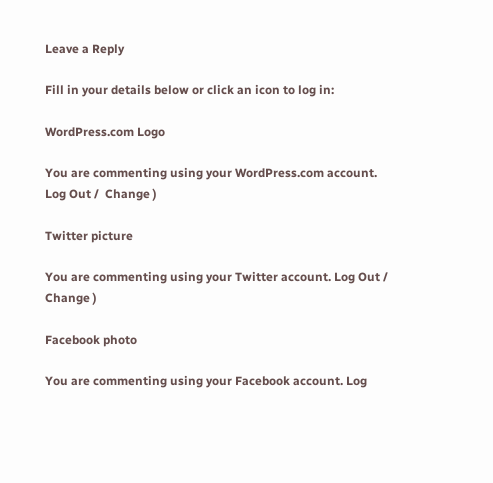Leave a Reply

Fill in your details below or click an icon to log in:

WordPress.com Logo

You are commenting using your WordPress.com account. Log Out /  Change )

Twitter picture

You are commenting using your Twitter account. Log Out /  Change )

Facebook photo

You are commenting using your Facebook account. Log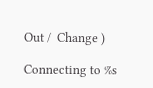Out /  Change )

Connecting to %s